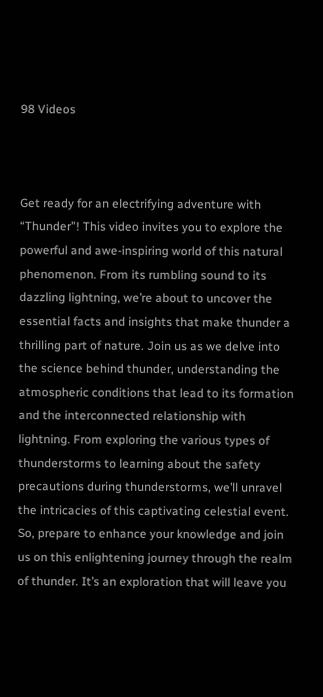98 Videos



Get ready for an electrifying adventure with “Thunder”! This video invites you to explore the powerful and awe-inspiring world of this natural phenomenon. From its rumbling sound to its dazzling lightning, we’re about to uncover the essential facts and insights that make thunder a thrilling part of nature. Join us as we delve into the science behind thunder, understanding the atmospheric conditions that lead to its formation and the interconnected relationship with lightning. From exploring the various types of thunderstorms to learning about the safety precautions during thunderstorms, we’ll unravel the intricacies of this captivating celestial event. So, prepare to enhance your knowledge and join us on this enlightening journey through the realm of thunder. It’s an exploration that will leave you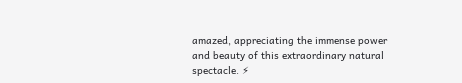amazed, appreciating the immense power and beauty of this extraordinary natural spectacle. ⚡